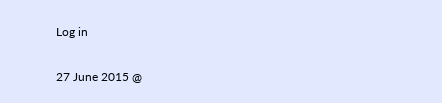Log in

27 June 2015 @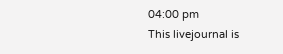04:00 pm
This livejournal is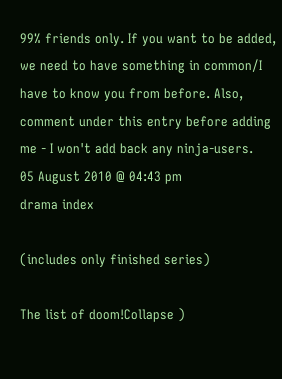99% friends only. If you want to be added, we need to have something in common/I have to know you from before. Also, comment under this entry before adding me - I won't add back any ninja-users.
05 August 2010 @ 04:43 pm
drama index

(includes only finished series)

The list of doom!Collapse )